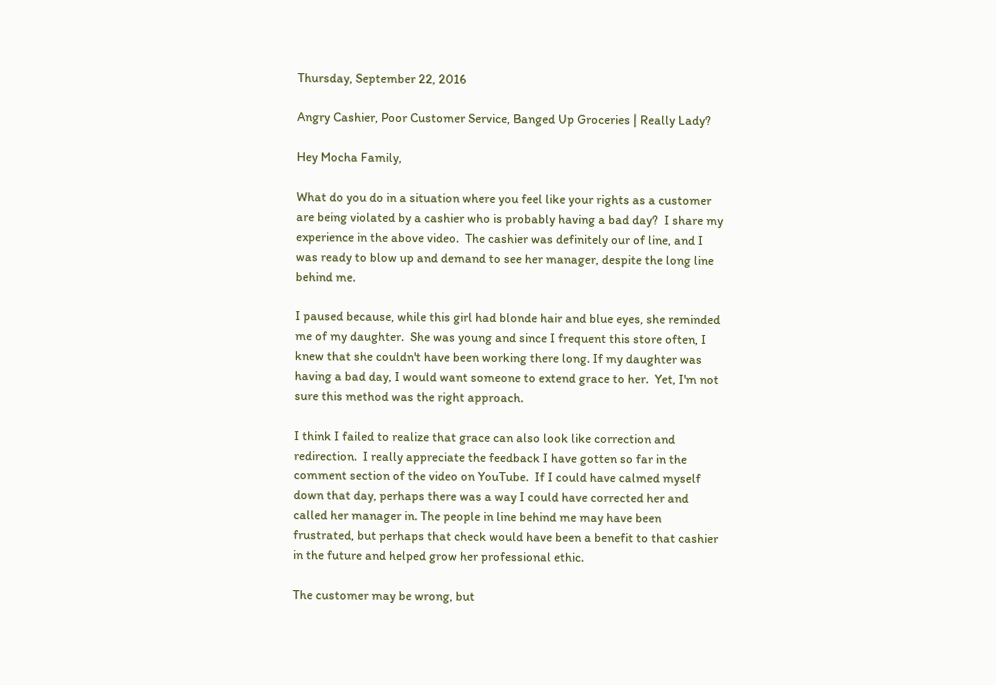Thursday, September 22, 2016

Angry Cashier, Poor Customer Service, Banged Up Groceries | Really Lady?

Hey Mocha Family,

What do you do in a situation where you feel like your rights as a customer are being violated by a cashier who is probably having a bad day?  I share my experience in the above video.  The cashier was definitely our of line, and I was ready to blow up and demand to see her manager, despite the long line behind me.

I paused because, while this girl had blonde hair and blue eyes, she reminded me of my daughter.  She was young and since I frequent this store often, I knew that she couldn't have been working there long. If my daughter was having a bad day, I would want someone to extend grace to her.  Yet, I'm not sure this method was the right approach.

I think I failed to realize that grace can also look like correction and redirection.  I really appreciate the feedback I have gotten so far in the comment section of the video on YouTube.  If I could have calmed myself down that day, perhaps there was a way I could have corrected her and called her manager in. The people in line behind me may have been frustrated, but perhaps that check would have been a benefit to that cashier in the future and helped grow her professional ethic.

The customer may be wrong, but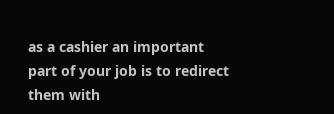as a cashier an important part of your job is to redirect them with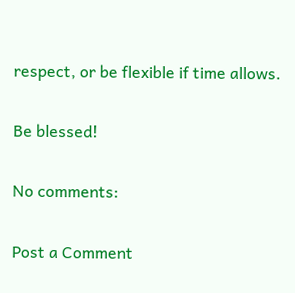respect, or be flexible if time allows.

Be blessed!

No comments:

Post a Comment